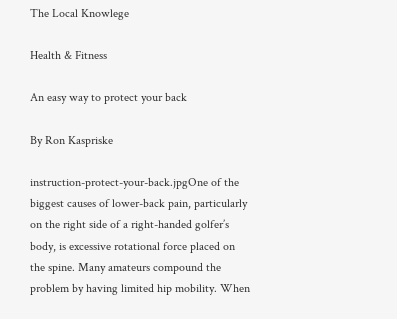The Local Knowlege

Health & Fitness

An easy way to protect your back

By Ron Kaspriske

instruction-protect-your-back.jpgOne of the biggest causes of lower-back pain, particularly on the right side of a right-handed golfer’s body, is excessive rotational force placed on the spine. Many amateurs compound the problem by having limited hip mobility. When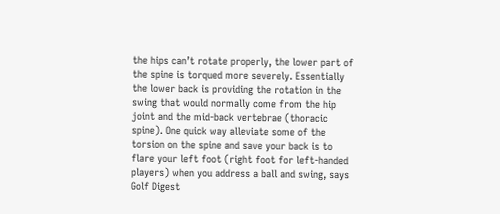the hips can’t rotate properly, the lower part of the spine is torqued more severely. Essentially the lower back is providing the rotation in the swing that would normally come from the hip joint and the mid-back vertebrae (thoracic spine). One quick way alleviate some of the torsion on the spine and save your back is to flare your left foot (right foot for left-handed players) when you address a ball and swing, says Golf Digest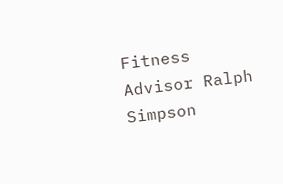Fitness Advisor Ralph Simpson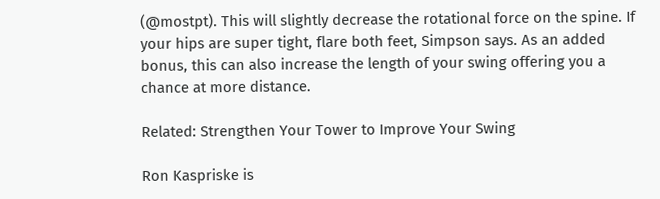(@mostpt). This will slightly decrease the rotational force on the spine. If your hips are super tight, flare both feet, Simpson says. As an added bonus, this can also increase the length of your swing offering you a chance at more distance.

Related: Strengthen Your Tower to Improve Your Swing

Ron Kaspriske is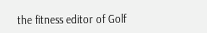the fitness editor of Golf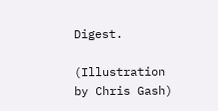Digest.

(Illustration by Chris Gash)